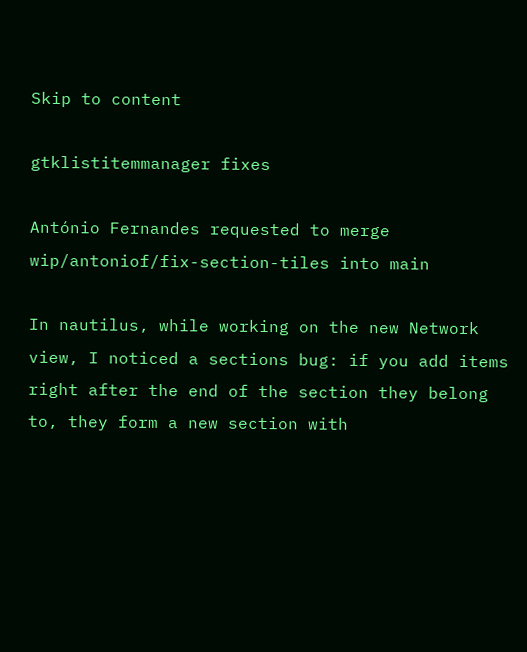Skip to content

gtklistitemmanager fixes

António Fernandes requested to merge wip/antoniof/fix-section-tiles into main

In nautilus, while working on the new Network view, I noticed a sections bug: if you add items right after the end of the section they belong to, they form a new section with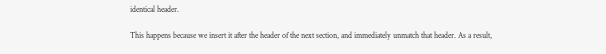identical header.

This happens because we insert it after the header of the next section, and immediately unmatch that header. As a result,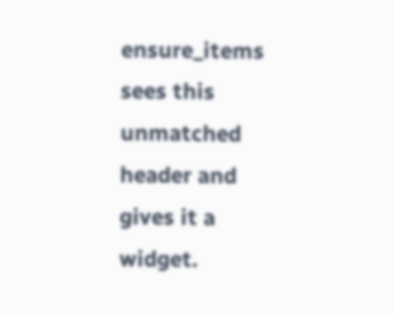ensure_items sees this unmatched header and gives it a widget.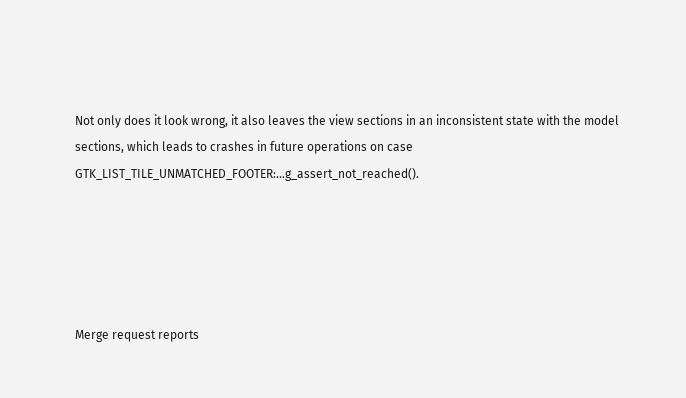Not only does it look wrong, it also leaves the view sections in an inconsistent state with the model sections, which leads to crashes in future operations on case GTK_LIST_TILE_UNMATCHED_FOOTER:...g_assert_not_reached().





Merge request reports